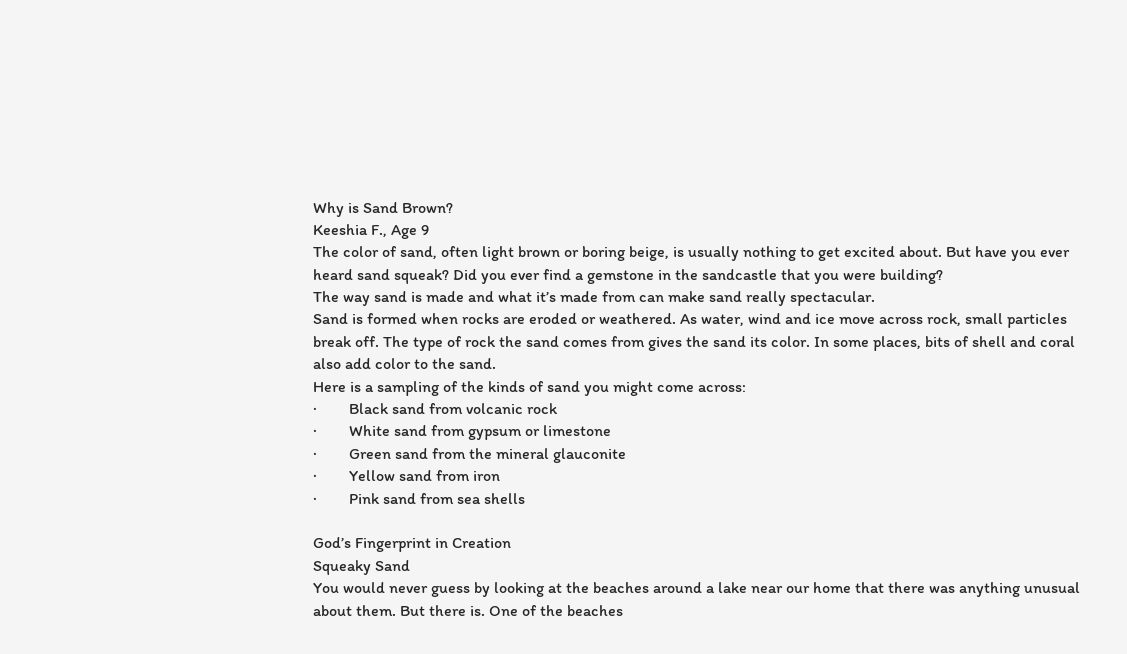Why is Sand Brown?
Keeshia F., Age 9
The color of sand, often light brown or boring beige, is usually nothing to get excited about. But have you ever heard sand squeak? Did you ever find a gemstone in the sandcastle that you were building?
The way sand is made and what it’s made from can make sand really spectacular.
Sand is formed when rocks are eroded or weathered. As water, wind and ice move across rock, small particles break off. The type of rock the sand comes from gives the sand its color. In some places, bits of shell and coral also add color to the sand.
Here is a sampling of the kinds of sand you might come across:
·        Black sand from volcanic rock
·        White sand from gypsum or limestone
·        Green sand from the mineral glauconite
·        Yellow sand from iron
·        Pink sand from sea shells

God’s Fingerprint in Creation
Squeaky Sand
You would never guess by looking at the beaches around a lake near our home that there was anything unusual about them. But there is. One of the beaches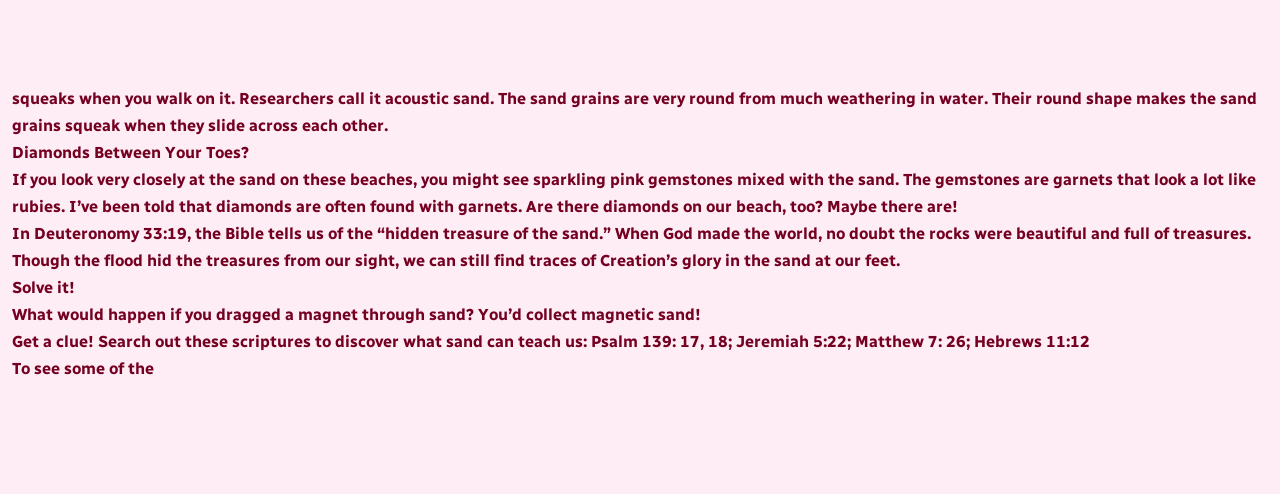squeaks when you walk on it. Researchers call it acoustic sand. The sand grains are very round from much weathering in water. Their round shape makes the sand grains squeak when they slide across each other.
Diamonds Between Your Toes?
If you look very closely at the sand on these beaches, you might see sparkling pink gemstones mixed with the sand. The gemstones are garnets that look a lot like rubies. I’ve been told that diamonds are often found with garnets. Are there diamonds on our beach, too? Maybe there are!
In Deuteronomy 33:19, the Bible tells us of the “hidden treasure of the sand.” When God made the world, no doubt the rocks were beautiful and full of treasures. Though the flood hid the treasures from our sight, we can still find traces of Creation’s glory in the sand at our feet.
Solve it!
What would happen if you dragged a magnet through sand? You’d collect magnetic sand!
Get a clue! Search out these scriptures to discover what sand can teach us: Psalm 139: 17, 18; Jeremiah 5:22; Matthew 7: 26; Hebrews 11:12
To see some of the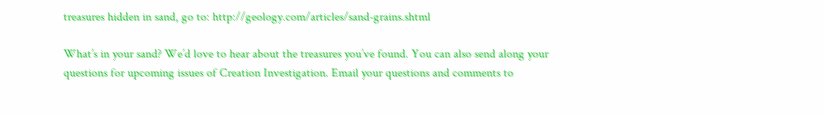treasures hidden in sand, go to: http://geology.com/articles/sand-grains.shtml

What’s in your sand? We’d love to hear about the treasures you’ve found. You can also send along your questions for upcoming issues of Creation Investigation. Email your questions and comments to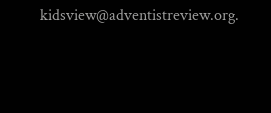kidsview@adventistreview.org.